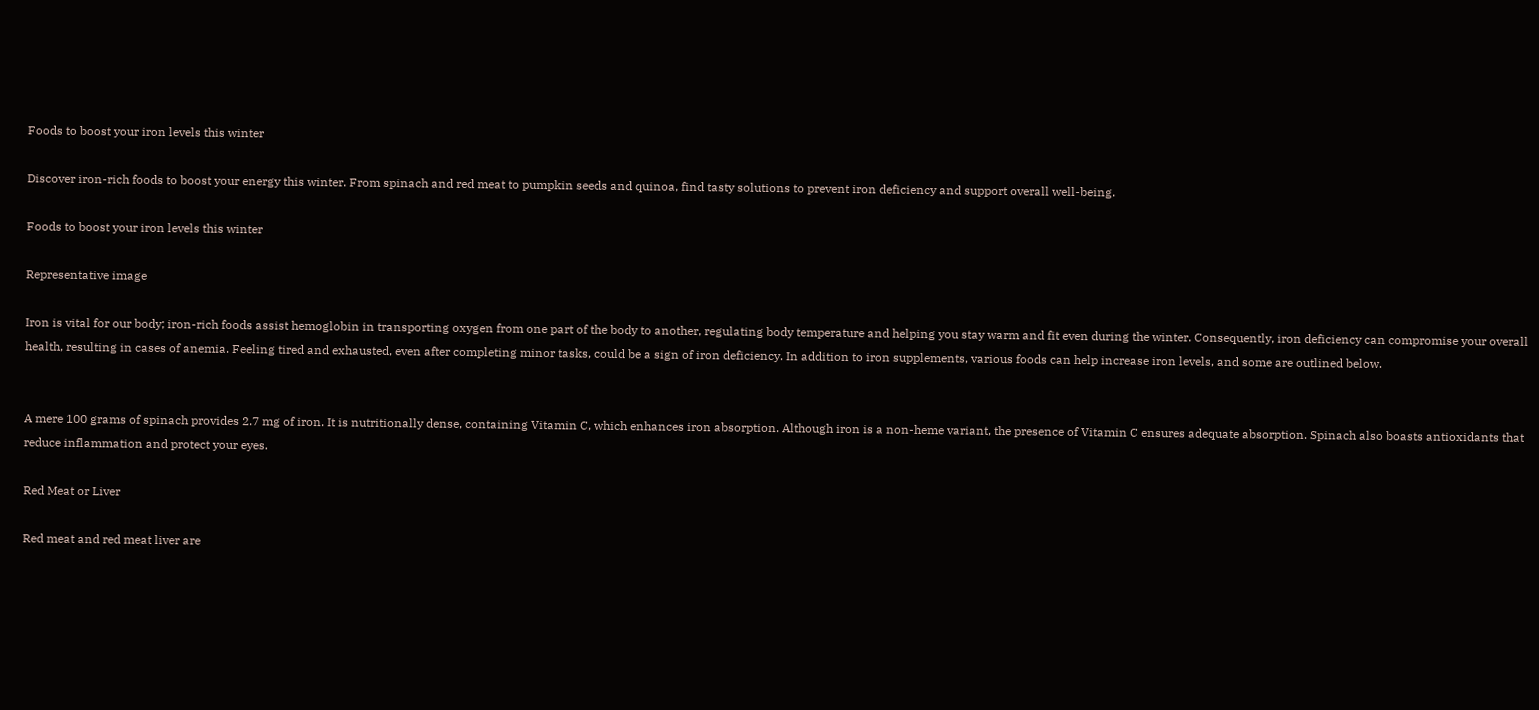Foods to boost your iron levels this winter

Discover iron-rich foods to boost your energy this winter. From spinach and red meat to pumpkin seeds and quinoa, find tasty solutions to prevent iron deficiency and support overall well-being.

Foods to boost your iron levels this winter

Representative image

Iron is vital for our body; iron-rich foods assist hemoglobin in transporting oxygen from one part of the body to another, regulating body temperature and helping you stay warm and fit even during the winter. Consequently, iron deficiency can compromise your overall health, resulting in cases of anemia. Feeling tired and exhausted, even after completing minor tasks, could be a sign of iron deficiency. In addition to iron supplements, various foods can help increase iron levels, and some are outlined below.


A mere 100 grams of spinach provides 2.7 mg of iron. It is nutritionally dense, containing Vitamin C, which enhances iron absorption. Although iron is a non-heme variant, the presence of Vitamin C ensures adequate absorption. Spinach also boasts antioxidants that reduce inflammation and protect your eyes.

Red Meat or Liver

Red meat and red meat liver are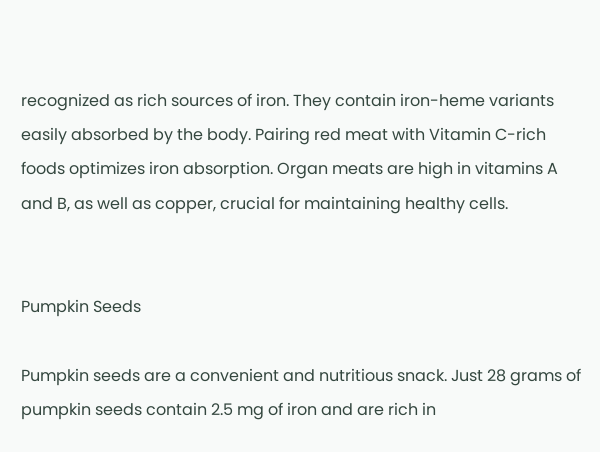recognized as rich sources of iron. They contain iron-heme variants easily absorbed by the body. Pairing red meat with Vitamin C-rich foods optimizes iron absorption. Organ meats are high in vitamins A and B, as well as copper, crucial for maintaining healthy cells.


Pumpkin Seeds

Pumpkin seeds are a convenient and nutritious snack. Just 28 grams of pumpkin seeds contain 2.5 mg of iron and are rich in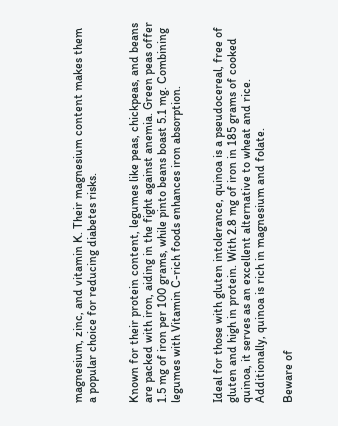magnesium, zinc, and vitamin K. Their magnesium content makes them a popular choice for reducing diabetes risks.


Known for their protein content, legumes like peas, chickpeas, and beans are packed with iron, aiding in the fight against anemia. Green peas offer 1.5 mg of iron per 100 grams, while pinto beans boast 5.1 mg. Combining legumes with Vitamin C-rich foods enhances iron absorption.


Ideal for those with gluten intolerance, quinoa is a pseudocereal, free of gluten and high in protein. With 2.8 mg of iron in 185 grams of cooked quinoa, it serves as an excellent alternative to wheat and rice. Additionally, quinoa is rich in magnesium and folate.

Beware of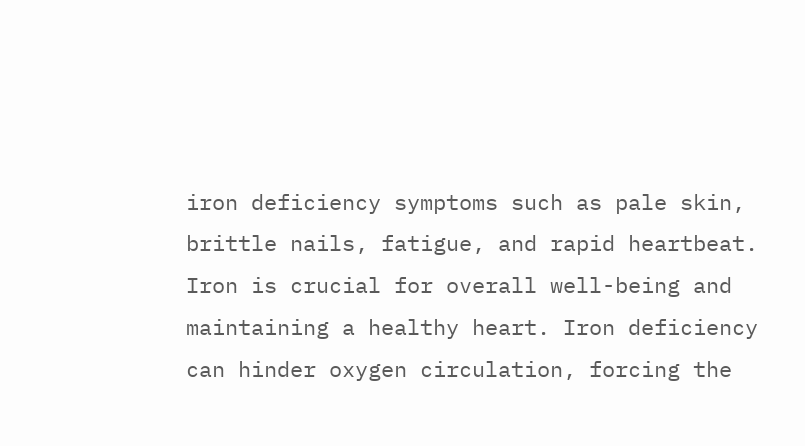iron deficiency symptoms such as pale skin, brittle nails, fatigue, and rapid heartbeat. Iron is crucial for overall well-being and maintaining a healthy heart. Iron deficiency can hinder oxygen circulation, forcing the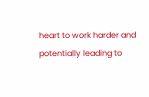heart to work harder and potentially leading to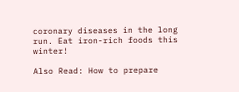coronary diseases in the long run. Eat iron-rich foods this winter!

Also Read: How to prepare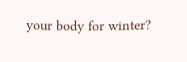your body for winter?